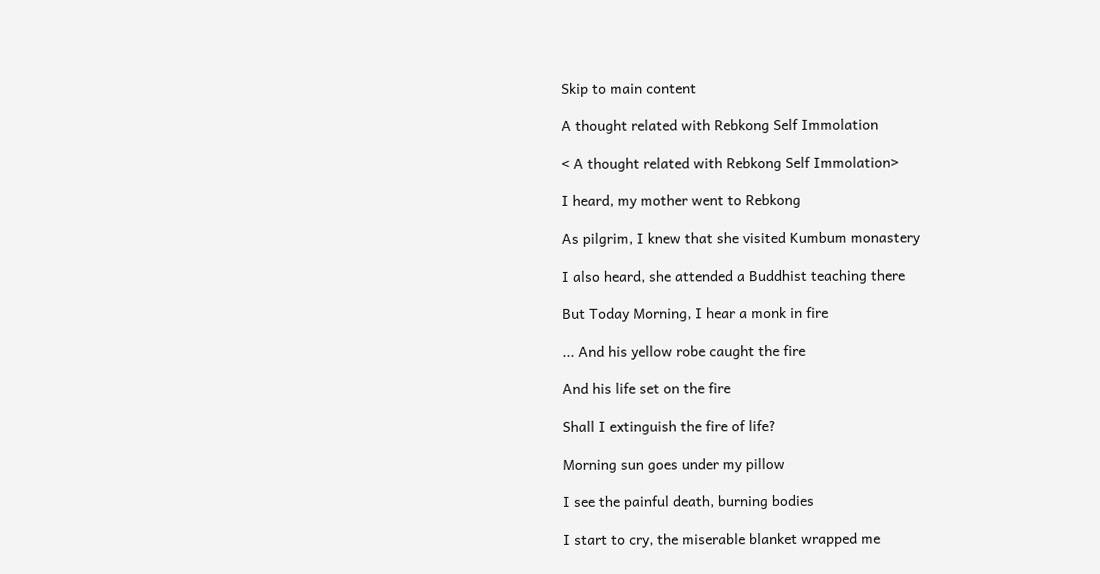Skip to main content

A thought related with Rebkong Self Immolation

< A thought related with Rebkong Self Immolation>

I heard, my mother went to Rebkong

As pilgrim, I knew that she visited Kumbum monastery

I also heard, she attended a Buddhist teaching there

But Today Morning, I hear a monk in fire

... And his yellow robe caught the fire

And his life set on the fire

Shall I extinguish the fire of life?

Morning sun goes under my pillow

I see the painful death, burning bodies

I start to cry, the miserable blanket wrapped me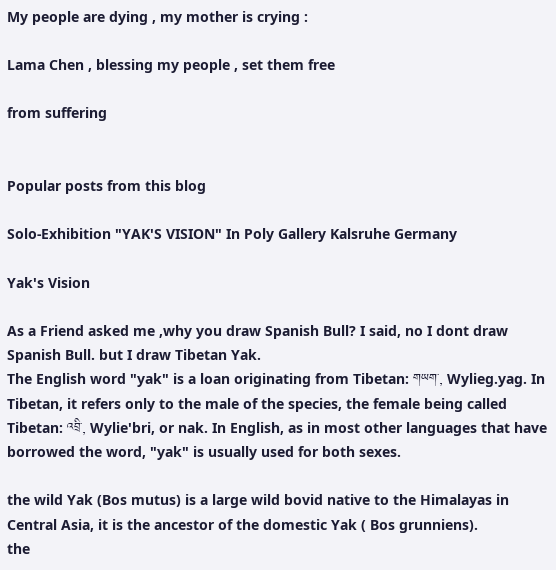My people are dying , my mother is crying :

Lama Chen , blessing my people , set them free

from suffering


Popular posts from this blog

Solo-Exhibition "YAK'S VISION" In Poly Gallery Kalsruhe Germany

Yak's Vision

As a Friend asked me ,why you draw Spanish Bull? I said, no I dont draw Spanish Bull. but I draw Tibetan Yak.
The English word "yak" is a loan originating from Tibetan: གཡག་, Wylieg.yag. In Tibetan, it refers only to the male of the species, the female being called Tibetan: འབྲི་, Wylie'bri, or nak. In English, as in most other languages that have borrowed the word, "yak" is usually used for both sexes.

the wild Yak (Bos mutus) is a large wild bovid native to the Himalayas in Central Asia, it is the ancestor of the domestic Yak ( Bos grunniens).
the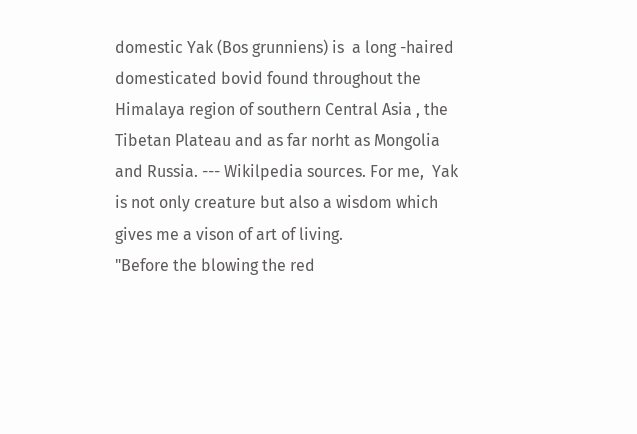domestic Yak (Bos grunniens) is  a long -haired domesticated bovid found throughout the Himalaya region of southern Central Asia , the Tibetan Plateau and as far norht as Mongolia and Russia. --- Wikilpedia sources. For me,  Yak is not only creature but also a wisdom which gives me a vison of art of living.
"Before the blowing the red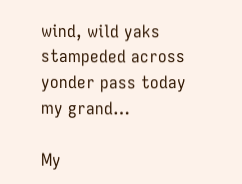wind, wild yaks stampeded across yonder pass today my grand…

My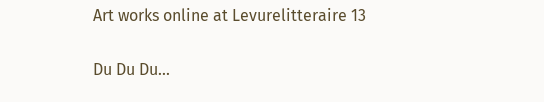Art works online at Levurelitteraire 13

Du Du Du...